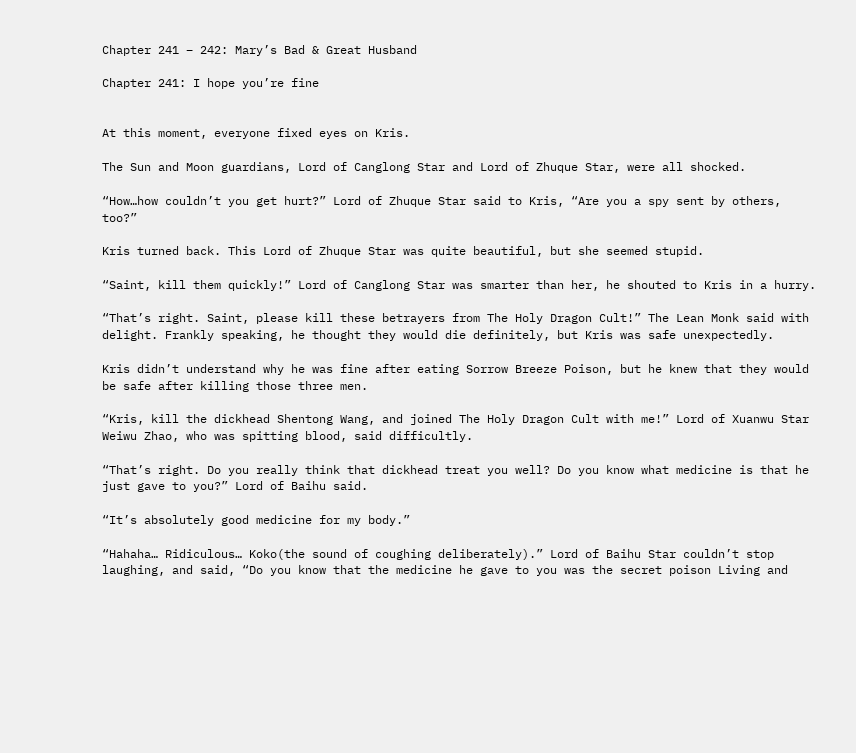Chapter 241 – 242: Mary’s Bad & Great Husband

Chapter 241: I hope you’re fine


At this moment, everyone fixed eyes on Kris.

The Sun and Moon guardians, Lord of Canglong Star and Lord of Zhuque Star, were all shocked.

“How…how couldn’t you get hurt?” Lord of Zhuque Star said to Kris, “Are you a spy sent by others, too?”

Kris turned back. This Lord of Zhuque Star was quite beautiful, but she seemed stupid.

“Saint, kill them quickly!” Lord of Canglong Star was smarter than her, he shouted to Kris in a hurry.

“That’s right. Saint, please kill these betrayers from The Holy Dragon Cult!” The Lean Monk said with delight. Frankly speaking, he thought they would die definitely, but Kris was safe unexpectedly.

Kris didn’t understand why he was fine after eating Sorrow Breeze Poison, but he knew that they would be safe after killing those three men.

“Kris, kill the dickhead Shentong Wang, and joined The Holy Dragon Cult with me!” Lord of Xuanwu Star Weiwu Zhao, who was spitting blood, said difficultly.

“That’s right. Do you really think that dickhead treat you well? Do you know what medicine is that he just gave to you?” Lord of Baihu said.

“It’s absolutely good medicine for my body.”

“Hahaha… Ridiculous… Koko(the sound of coughing deliberately).” Lord of Baihu Star couldn’t stop laughing, and said, “Do you know that the medicine he gave to you was the secret poison Living and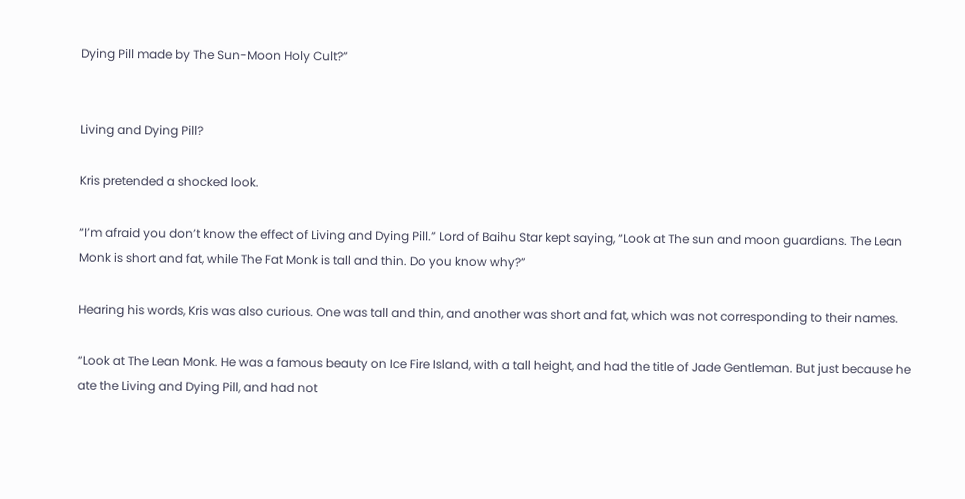Dying Pill made by The Sun-Moon Holy Cult?”


Living and Dying Pill?

Kris pretended a shocked look.

“I’m afraid you don’t know the effect of Living and Dying Pill.” Lord of Baihu Star kept saying, “Look at The sun and moon guardians. The Lean Monk is short and fat, while The Fat Monk is tall and thin. Do you know why?”

Hearing his words, Kris was also curious. One was tall and thin, and another was short and fat, which was not corresponding to their names.

“Look at The Lean Monk. He was a famous beauty on Ice Fire Island, with a tall height, and had the title of Jade Gentleman. But just because he ate the Living and Dying Pill, and had not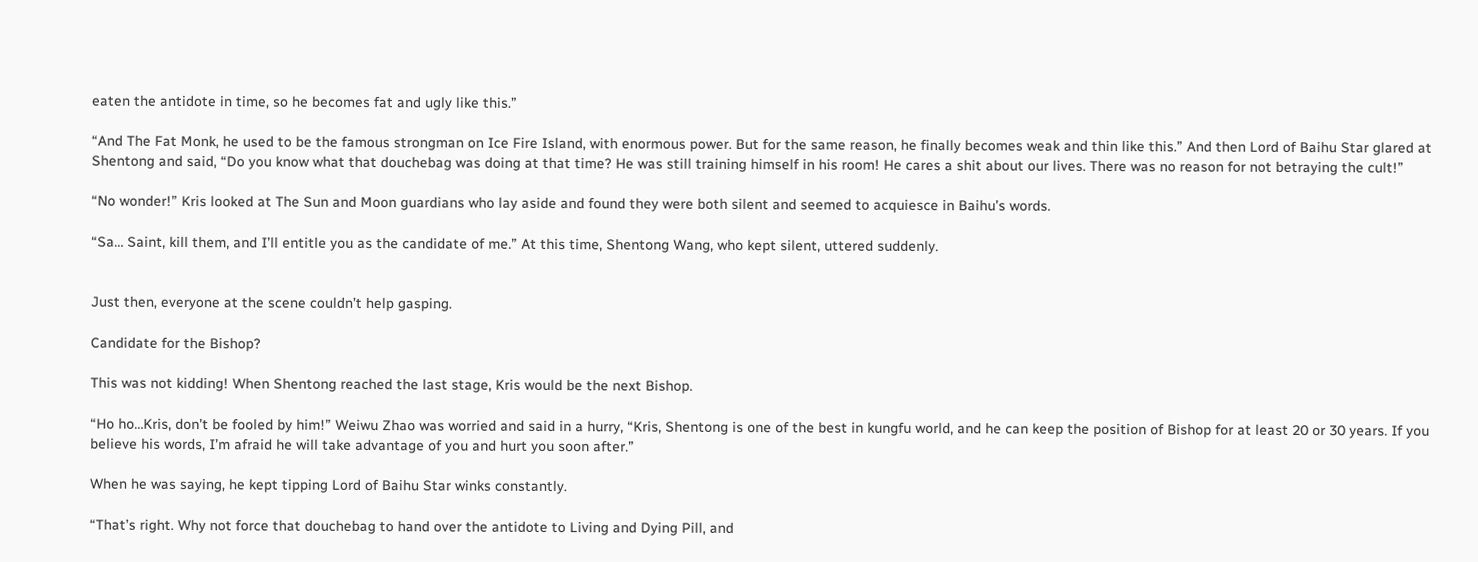eaten the antidote in time, so he becomes fat and ugly like this.”

“And The Fat Monk, he used to be the famous strongman on Ice Fire Island, with enormous power. But for the same reason, he finally becomes weak and thin like this.” And then Lord of Baihu Star glared at Shentong and said, “Do you know what that douchebag was doing at that time? He was still training himself in his room! He cares a shit about our lives. There was no reason for not betraying the cult!”

“No wonder!” Kris looked at The Sun and Moon guardians who lay aside and found they were both silent and seemed to acquiesce in Baihu’s words.

“Sa… Saint, kill them, and I’ll entitle you as the candidate of me.” At this time, Shentong Wang, who kept silent, uttered suddenly.


Just then, everyone at the scene couldn’t help gasping.

Candidate for the Bishop?

This was not kidding! When Shentong reached the last stage, Kris would be the next Bishop.

“Ho ho…Kris, don’t be fooled by him!” Weiwu Zhao was worried and said in a hurry, “Kris, Shentong is one of the best in kungfu world, and he can keep the position of Bishop for at least 20 or 30 years. If you believe his words, I’m afraid he will take advantage of you and hurt you soon after.”

When he was saying, he kept tipping Lord of Baihu Star winks constantly.

“That’s right. Why not force that douchebag to hand over the antidote to Living and Dying Pill, and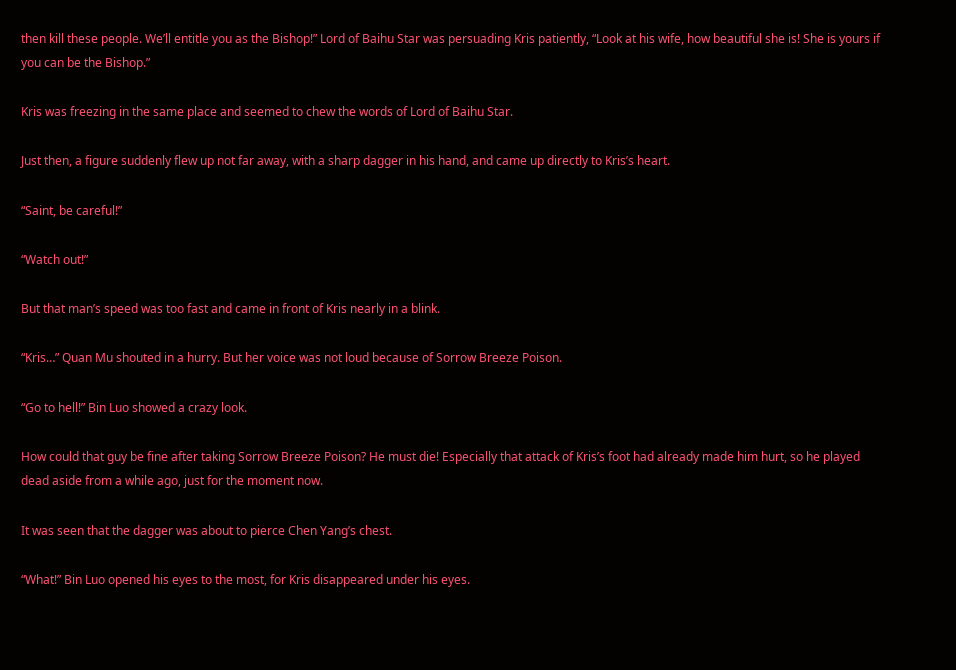then kill these people. We’ll entitle you as the Bishop!” Lord of Baihu Star was persuading Kris patiently, “Look at his wife, how beautiful she is! She is yours if you can be the Bishop.”

Kris was freezing in the same place and seemed to chew the words of Lord of Baihu Star.

Just then, a figure suddenly flew up not far away, with a sharp dagger in his hand, and came up directly to Kris’s heart.

“Saint, be careful!”

“Watch out!”

But that man’s speed was too fast and came in front of Kris nearly in a blink.

“Kris…” Quan Mu shouted in a hurry. But her voice was not loud because of Sorrow Breeze Poison.

“Go to hell!” Bin Luo showed a crazy look.

How could that guy be fine after taking Sorrow Breeze Poison? He must die! Especially that attack of Kris’s foot had already made him hurt, so he played dead aside from a while ago, just for the moment now.

It was seen that the dagger was about to pierce Chen Yang’s chest.

“What!” Bin Luo opened his eyes to the most, for Kris disappeared under his eyes.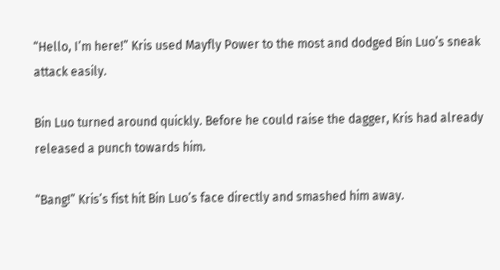“Hello, I’m here!” Kris used Mayfly Power to the most and dodged Bin Luo’s sneak attack easily.

Bin Luo turned around quickly. Before he could raise the dagger, Kris had already released a punch towards him.

“Bang!” Kris’s fist hit Bin Luo’s face directly and smashed him away.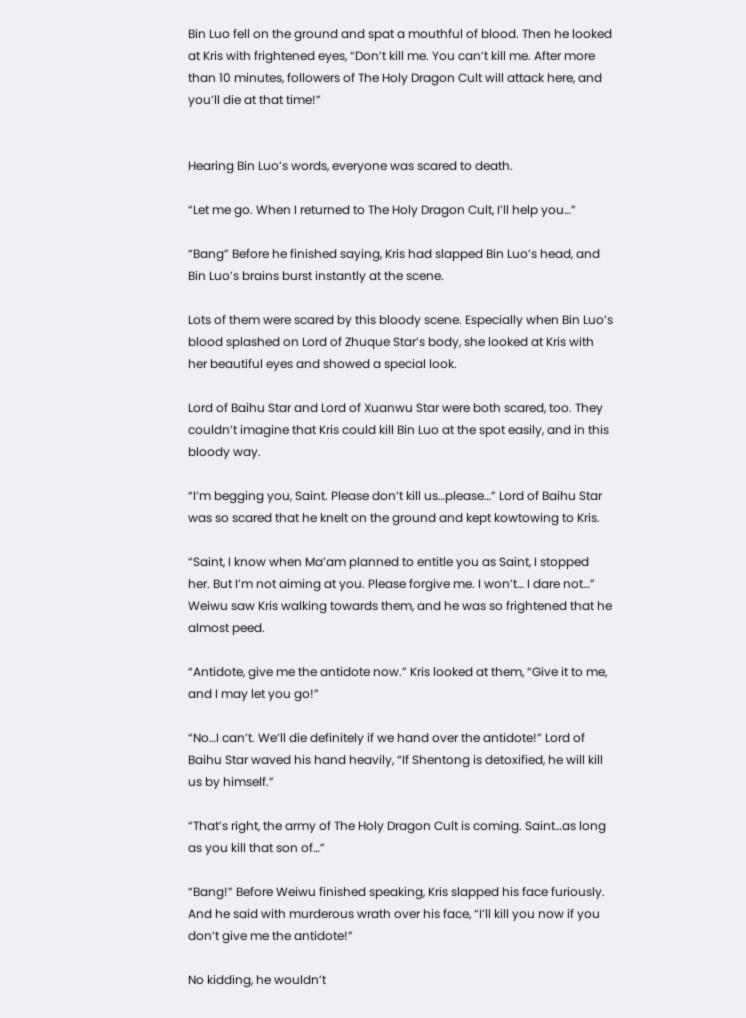Bin Luo fell on the ground and spat a mouthful of blood. Then he looked at Kris with frightened eyes, “Don’t kill me. You can’t kill me. After more than 10 minutes, followers of The Holy Dragon Cult will attack here, and you’ll die at that time!”


Hearing Bin Luo’s words, everyone was scared to death.

“Let me go. When I returned to The Holy Dragon Cult, I’ll help you…”

“Bang” Before he finished saying, Kris had slapped Bin Luo’s head, and Bin Luo’s brains burst instantly at the scene.

Lots of them were scared by this bloody scene. Especially when Bin Luo’s blood splashed on Lord of Zhuque Star’s body, she looked at Kris with her beautiful eyes and showed a special look.

Lord of Baihu Star and Lord of Xuanwu Star were both scared, too. They couldn’t imagine that Kris could kill Bin Luo at the spot easily, and in this bloody way.

“I’m begging you, Saint. Please don’t kill us…please…” Lord of Baihu Star was so scared that he knelt on the ground and kept kowtowing to Kris.

“Saint, I know when Ma’am planned to entitle you as Saint, I stopped her. But I’m not aiming at you. Please forgive me. I won’t… I dare not…” Weiwu saw Kris walking towards them, and he was so frightened that he almost peed.

“Antidote, give me the antidote now.” Kris looked at them, “Give it to me, and I may let you go!”

“No…I can’t. We’ll die definitely if we hand over the antidote!” Lord of Baihu Star waved his hand heavily, “If Shentong is detoxified, he will kill us by himself.”

“That’s right, the army of The Holy Dragon Cult is coming. Saint…as long as you kill that son of…”

“Bang!” Before Weiwu finished speaking, Kris slapped his face furiously. And he said with murderous wrath over his face, “I’ll kill you now if you don’t give me the antidote!”

No kidding, he wouldn’t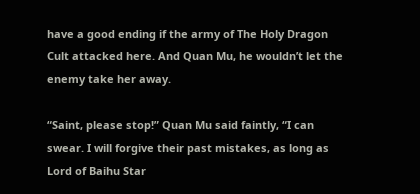have a good ending if the army of The Holy Dragon Cult attacked here. And Quan Mu, he wouldn’t let the enemy take her away.

“Saint, please stop!” Quan Mu said faintly, “I can swear. I will forgive their past mistakes, as long as Lord of Baihu Star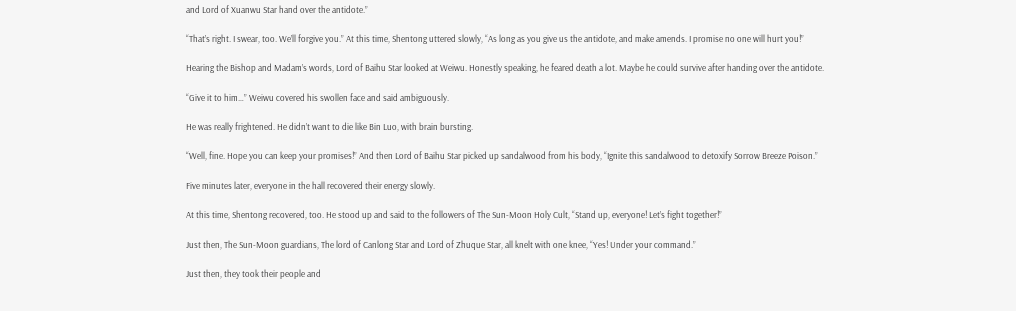and Lord of Xuanwu Star hand over the antidote.”

“That’s right. I swear, too. We’ll forgive you.” At this time, Shentong uttered slowly, “As long as you give us the antidote, and make amends. I promise no one will hurt you!”

Hearing the Bishop and Madam’s words, Lord of Baihu Star looked at Weiwu. Honestly speaking, he feared death a lot. Maybe he could survive after handing over the antidote.

“Give it to him…” Weiwu covered his swollen face and said ambiguously.

He was really frightened. He didn’t want to die like Bin Luo, with brain bursting.

“Well, fine. Hope you can keep your promises!” And then Lord of Baihu Star picked up sandalwood from his body, “Ignite this sandalwood to detoxify Sorrow Breeze Poison.”

Five minutes later, everyone in the hall recovered their energy slowly.

At this time, Shentong recovered, too. He stood up and said to the followers of The Sun-Moon Holy Cult, “Stand up, everyone! Let’s fight together!”

Just then, The Sun-Moon guardians, The lord of Canlong Star and Lord of Zhuque Star, all knelt with one knee, “Yes! Under your command.”

Just then, they took their people and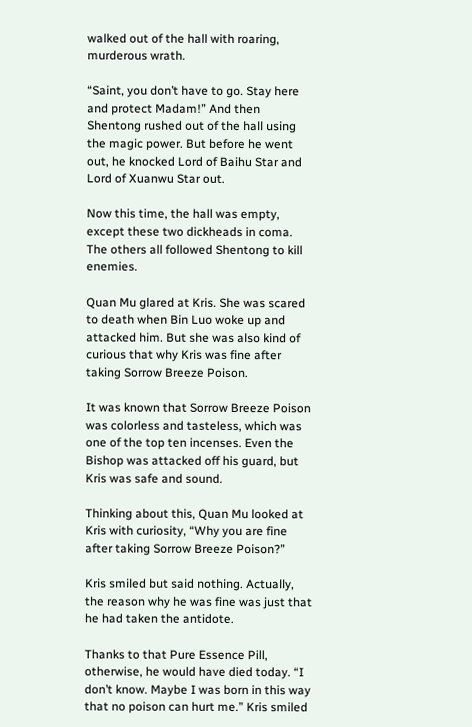walked out of the hall with roaring, murderous wrath.

“Saint, you don’t have to go. Stay here and protect Madam!” And then Shentong rushed out of the hall using the magic power. But before he went out, he knocked Lord of Baihu Star and Lord of Xuanwu Star out.

Now this time, the hall was empty, except these two dickheads in coma. The others all followed Shentong to kill enemies.

Quan Mu glared at Kris. She was scared to death when Bin Luo woke up and attacked him. But she was also kind of curious that why Kris was fine after taking Sorrow Breeze Poison.

It was known that Sorrow Breeze Poison was colorless and tasteless, which was one of the top ten incenses. Even the Bishop was attacked off his guard, but Kris was safe and sound.

Thinking about this, Quan Mu looked at Kris with curiosity, “Why you are fine after taking Sorrow Breeze Poison?”

Kris smiled but said nothing. Actually, the reason why he was fine was just that he had taken the antidote.

Thanks to that Pure Essence Pill, otherwise, he would have died today. “I don’t know. Maybe I was born in this way that no poison can hurt me.” Kris smiled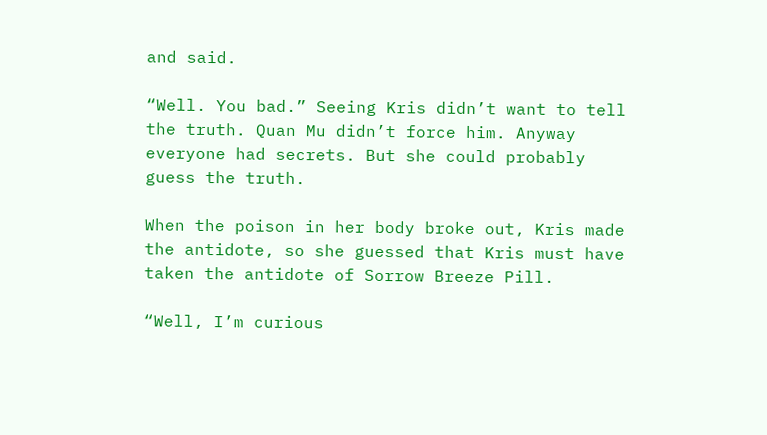and said.

“Well. You bad.” Seeing Kris didn’t want to tell the truth. Quan Mu didn’t force him. Anyway everyone had secrets. But she could probably guess the truth.

When the poison in her body broke out, Kris made the antidote, so she guessed that Kris must have taken the antidote of Sorrow Breeze Pill.

“Well, I’m curious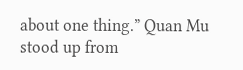about one thing.” Quan Mu stood up from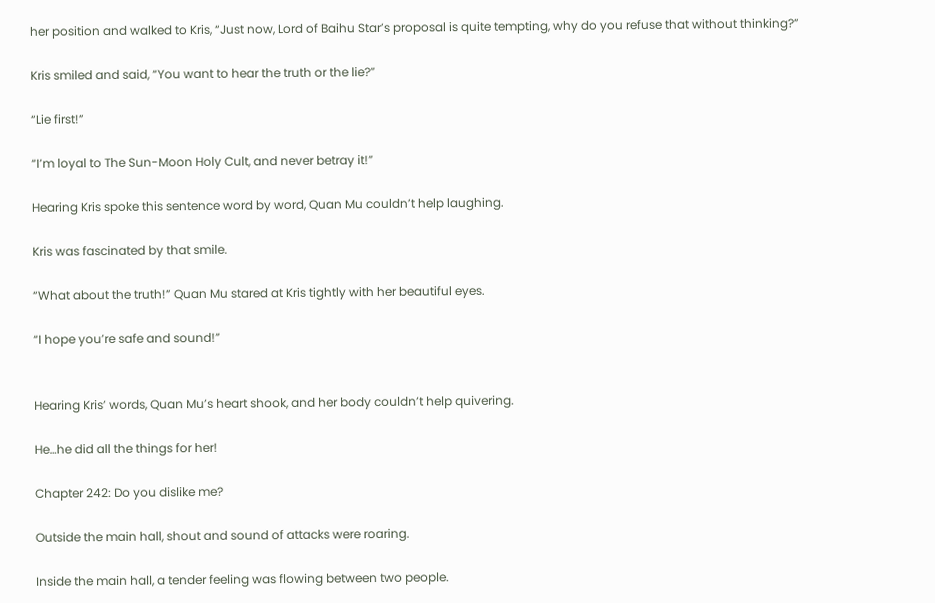her position and walked to Kris, “Just now, Lord of Baihu Star’s proposal is quite tempting, why do you refuse that without thinking?”

Kris smiled and said, “You want to hear the truth or the lie?”

“Lie first!”

“I’m loyal to The Sun-Moon Holy Cult, and never betray it!”

Hearing Kris spoke this sentence word by word, Quan Mu couldn’t help laughing.

Kris was fascinated by that smile.

“What about the truth!” Quan Mu stared at Kris tightly with her beautiful eyes.

“I hope you’re safe and sound!”


Hearing Kris’ words, Quan Mu’s heart shook, and her body couldn’t help quivering.

He…he did all the things for her!

Chapter 242: Do you dislike me?

Outside the main hall, shout and sound of attacks were roaring.

Inside the main hall, a tender feeling was flowing between two people.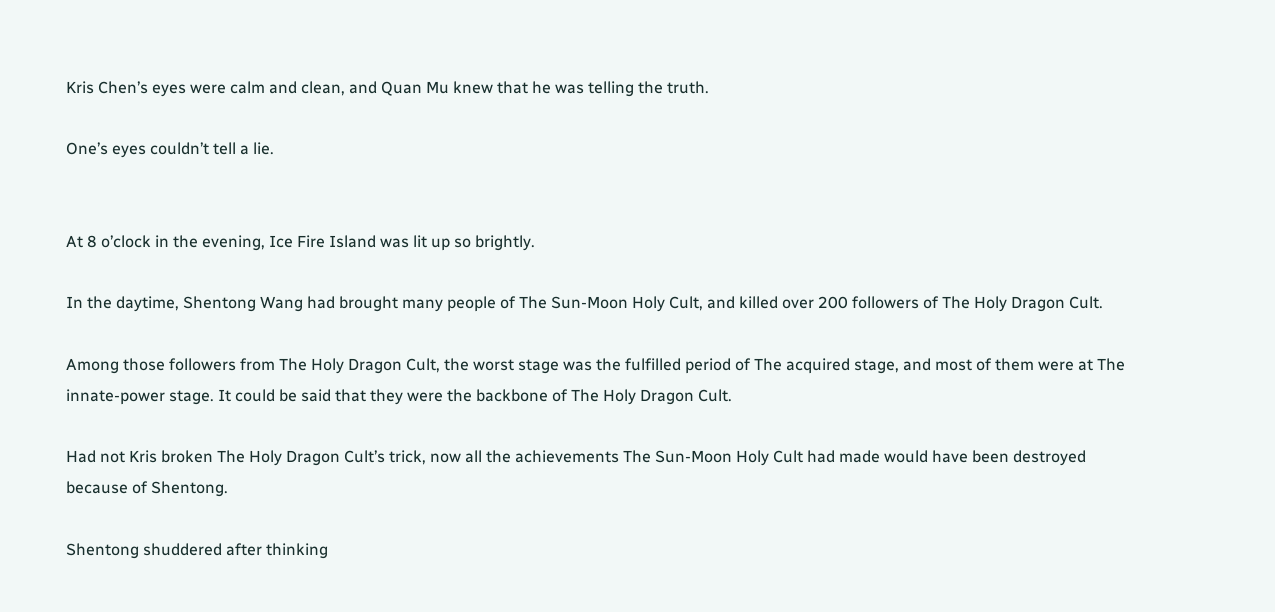Kris Chen’s eyes were calm and clean, and Quan Mu knew that he was telling the truth.

One’s eyes couldn’t tell a lie.


At 8 o’clock in the evening, Ice Fire Island was lit up so brightly.

In the daytime, Shentong Wang had brought many people of The Sun-Moon Holy Cult, and killed over 200 followers of The Holy Dragon Cult.

Among those followers from The Holy Dragon Cult, the worst stage was the fulfilled period of The acquired stage, and most of them were at The innate-power stage. It could be said that they were the backbone of The Holy Dragon Cult.

Had not Kris broken The Holy Dragon Cult’s trick, now all the achievements The Sun-Moon Holy Cult had made would have been destroyed because of Shentong.

Shentong shuddered after thinking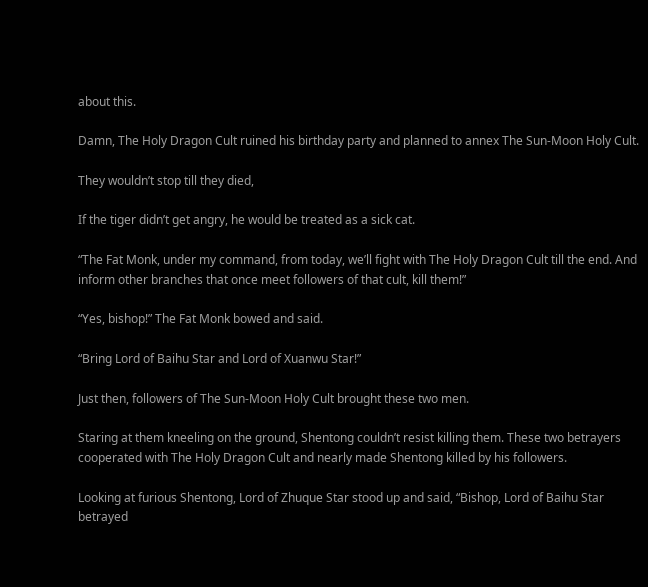about this.

Damn, The Holy Dragon Cult ruined his birthday party and planned to annex The Sun-Moon Holy Cult.

They wouldn’t stop till they died,

If the tiger didn’t get angry, he would be treated as a sick cat.

“The Fat Monk, under my command, from today, we’ll fight with The Holy Dragon Cult till the end. And inform other branches that once meet followers of that cult, kill them!”

“Yes, bishop!” The Fat Monk bowed and said.

“Bring Lord of Baihu Star and Lord of Xuanwu Star!”

Just then, followers of The Sun-Moon Holy Cult brought these two men.

Staring at them kneeling on the ground, Shentong couldn’t resist killing them. These two betrayers cooperated with The Holy Dragon Cult and nearly made Shentong killed by his followers.

Looking at furious Shentong, Lord of Zhuque Star stood up and said, “Bishop, Lord of Baihu Star betrayed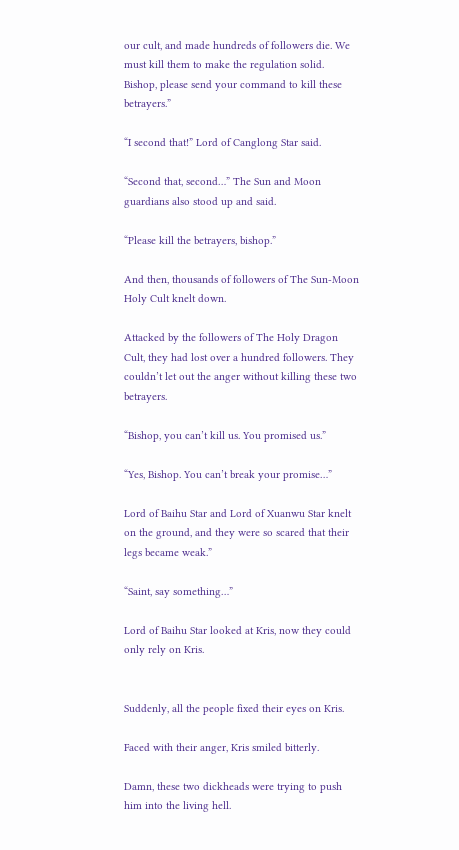our cult, and made hundreds of followers die. We must kill them to make the regulation solid. Bishop, please send your command to kill these betrayers.”

“I second that!” Lord of Canglong Star said.

“Second that, second…” The Sun and Moon guardians also stood up and said.

“Please kill the betrayers, bishop.”

And then, thousands of followers of The Sun-Moon Holy Cult knelt down.

Attacked by the followers of The Holy Dragon Cult, they had lost over a hundred followers. They couldn’t let out the anger without killing these two betrayers.

“Bishop, you can’t kill us. You promised us.”

“Yes, Bishop. You can’t break your promise…”

Lord of Baihu Star and Lord of Xuanwu Star knelt on the ground, and they were so scared that their legs became weak.”

“Saint, say something…”

Lord of Baihu Star looked at Kris, now they could only rely on Kris.


Suddenly, all the people fixed their eyes on Kris.

Faced with their anger, Kris smiled bitterly.

Damn, these two dickheads were trying to push him into the living hell.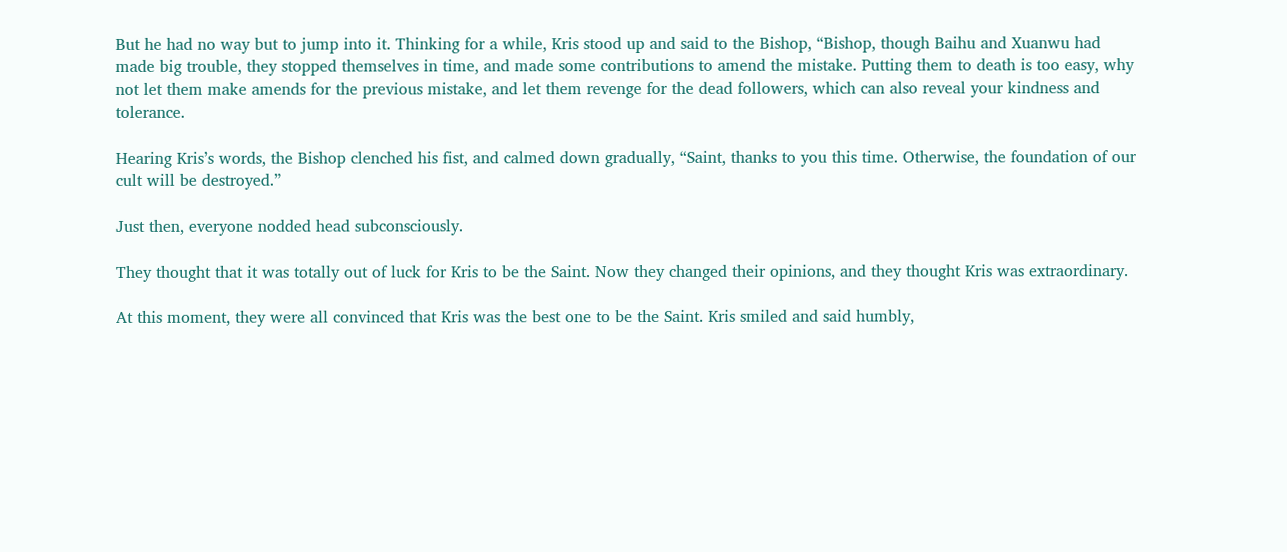But he had no way but to jump into it. Thinking for a while, Kris stood up and said to the Bishop, “Bishop, though Baihu and Xuanwu had made big trouble, they stopped themselves in time, and made some contributions to amend the mistake. Putting them to death is too easy, why not let them make amends for the previous mistake, and let them revenge for the dead followers, which can also reveal your kindness and tolerance.

Hearing Kris’s words, the Bishop clenched his fist, and calmed down gradually, “Saint, thanks to you this time. Otherwise, the foundation of our cult will be destroyed.”

Just then, everyone nodded head subconsciously.

They thought that it was totally out of luck for Kris to be the Saint. Now they changed their opinions, and they thought Kris was extraordinary.

At this moment, they were all convinced that Kris was the best one to be the Saint. Kris smiled and said humbly,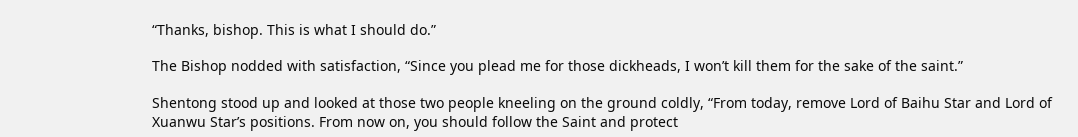“Thanks, bishop. This is what I should do.”

The Bishop nodded with satisfaction, “Since you plead me for those dickheads, I won’t kill them for the sake of the saint.”

Shentong stood up and looked at those two people kneeling on the ground coldly, “From today, remove Lord of Baihu Star and Lord of Xuanwu Star’s positions. From now on, you should follow the Saint and protect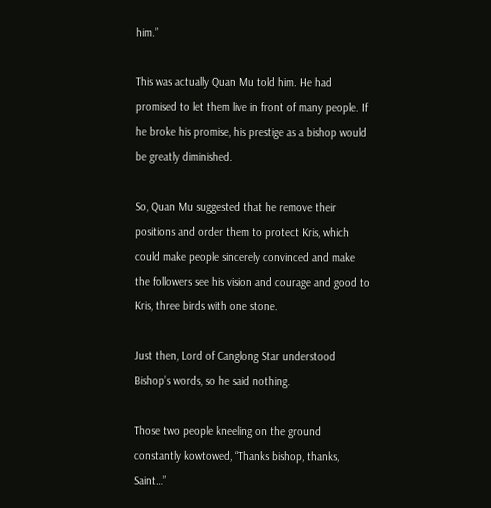him.”

This was actually Quan Mu told him. He had promised to let them live in front of many people. If he broke his promise, his prestige as a bishop would be greatly diminished.

So, Quan Mu suggested that he remove their positions and order them to protect Kris, which could make people sincerely convinced and make the followers see his vision and courage and good to Kris, three birds with one stone.

Just then, Lord of Canglong Star understood Bishop’s words, so he said nothing.

Those two people kneeling on the ground constantly kowtowed, “Thanks bishop, thanks, Saint…”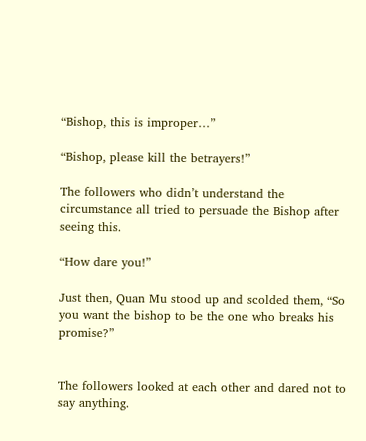“Bishop, this is improper…”

“Bishop, please kill the betrayers!”

The followers who didn’t understand the circumstance all tried to persuade the Bishop after seeing this.

“How dare you!”

Just then, Quan Mu stood up and scolded them, “So you want the bishop to be the one who breaks his promise?”


The followers looked at each other and dared not to say anything.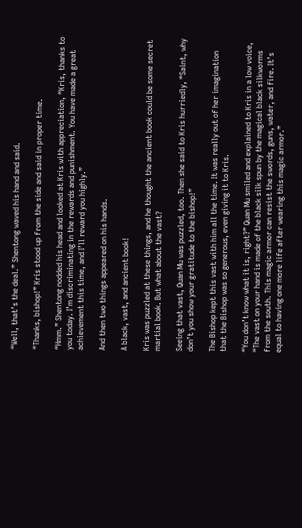“Well, that’s the deal.” Shentong waved his hand and said.

“Thanks, bishop!” Kris stood up from the side and said in proper time.

“Hmm.” Shentong nodded his head and looked at Kris with appreciation, “Kris, thanks to you today. I’m discriminating in the rewards and punishment. You have made a great achievement this time, and I’ll reward you highly.”

And then two things appeared on his hands.

A black, vast, and ancient book!

Kris was puzzled at these things, and he thought the ancient book could be some secret martial book. But what about the vast?

Seeing that vast, Quan Mu was puzzled, too. Then she said to Kris hurriedly, “Saint, why don’t you show your gratitude to the bishop!”

The Bishop kept this vast with him all the time. It was really out of her imagination that the Bishop was so generous, even giving it to Kris.

“You don’t know what it is, right?” Quan Mu smiled and explained to Kris in a low voice, “The vast on your hand is made of the black silk spun by the magical black silkworms from the south. This magic armor can resist the swords, guns, water, and fire. It’s equal to having one more life after wearing this magic armor.”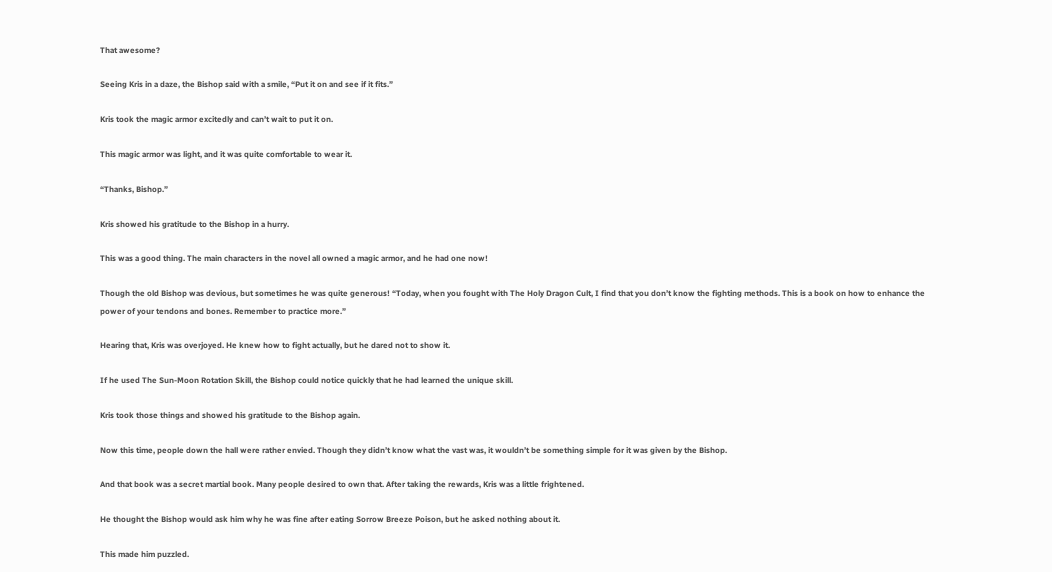That awesome?

Seeing Kris in a daze, the Bishop said with a smile, “Put it on and see if it fits.”

Kris took the magic armor excitedly and can’t wait to put it on.

This magic armor was light, and it was quite comfortable to wear it.

“Thanks, Bishop.”

Kris showed his gratitude to the Bishop in a hurry.

This was a good thing. The main characters in the novel all owned a magic armor, and he had one now!

Though the old Bishop was devious, but sometimes he was quite generous! “Today, when you fought with The Holy Dragon Cult, I find that you don’t know the fighting methods. This is a book on how to enhance the power of your tendons and bones. Remember to practice more.”

Hearing that, Kris was overjoyed. He knew how to fight actually, but he dared not to show it.

If he used The Sun-Moon Rotation Skill, the Bishop could notice quickly that he had learned the unique skill.

Kris took those things and showed his gratitude to the Bishop again.

Now this time, people down the hall were rather envied. Though they didn’t know what the vast was, it wouldn’t be something simple for it was given by the Bishop.

And that book was a secret martial book. Many people desired to own that. After taking the rewards, Kris was a little frightened.

He thought the Bishop would ask him why he was fine after eating Sorrow Breeze Poison, but he asked nothing about it.

This made him puzzled.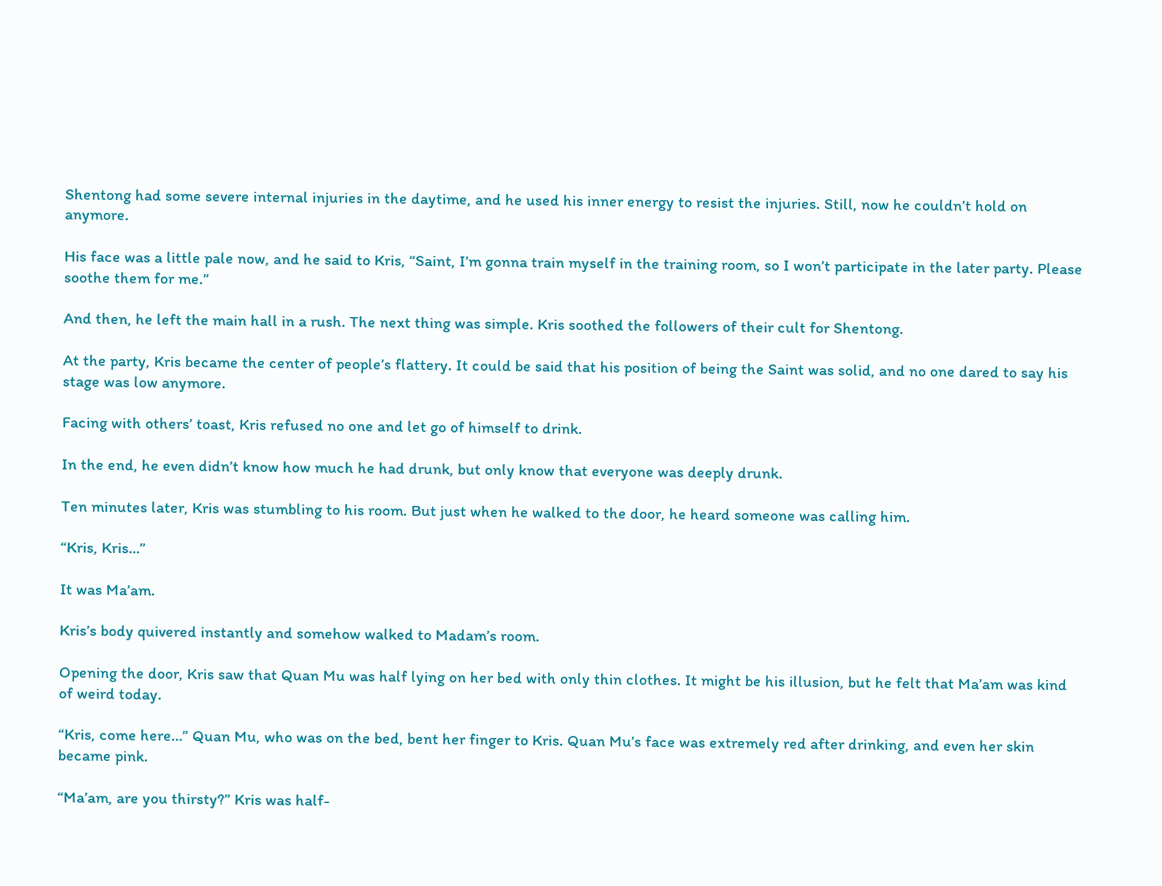Shentong had some severe internal injuries in the daytime, and he used his inner energy to resist the injuries. Still, now he couldn’t hold on anymore.

His face was a little pale now, and he said to Kris, “Saint, I’m gonna train myself in the training room, so I won’t participate in the later party. Please soothe them for me.”

And then, he left the main hall in a rush. The next thing was simple. Kris soothed the followers of their cult for Shentong.

At the party, Kris became the center of people’s flattery. It could be said that his position of being the Saint was solid, and no one dared to say his stage was low anymore.

Facing with others’ toast, Kris refused no one and let go of himself to drink.

In the end, he even didn’t know how much he had drunk, but only know that everyone was deeply drunk.

Ten minutes later, Kris was stumbling to his room. But just when he walked to the door, he heard someone was calling him.

“Kris, Kris…”

It was Ma’am.

Kris’s body quivered instantly and somehow walked to Madam’s room.

Opening the door, Kris saw that Quan Mu was half lying on her bed with only thin clothes. It might be his illusion, but he felt that Ma’am was kind of weird today.

“Kris, come here…” Quan Mu, who was on the bed, bent her finger to Kris. Quan Mu’s face was extremely red after drinking, and even her skin became pink.

“Ma’am, are you thirsty?” Kris was half-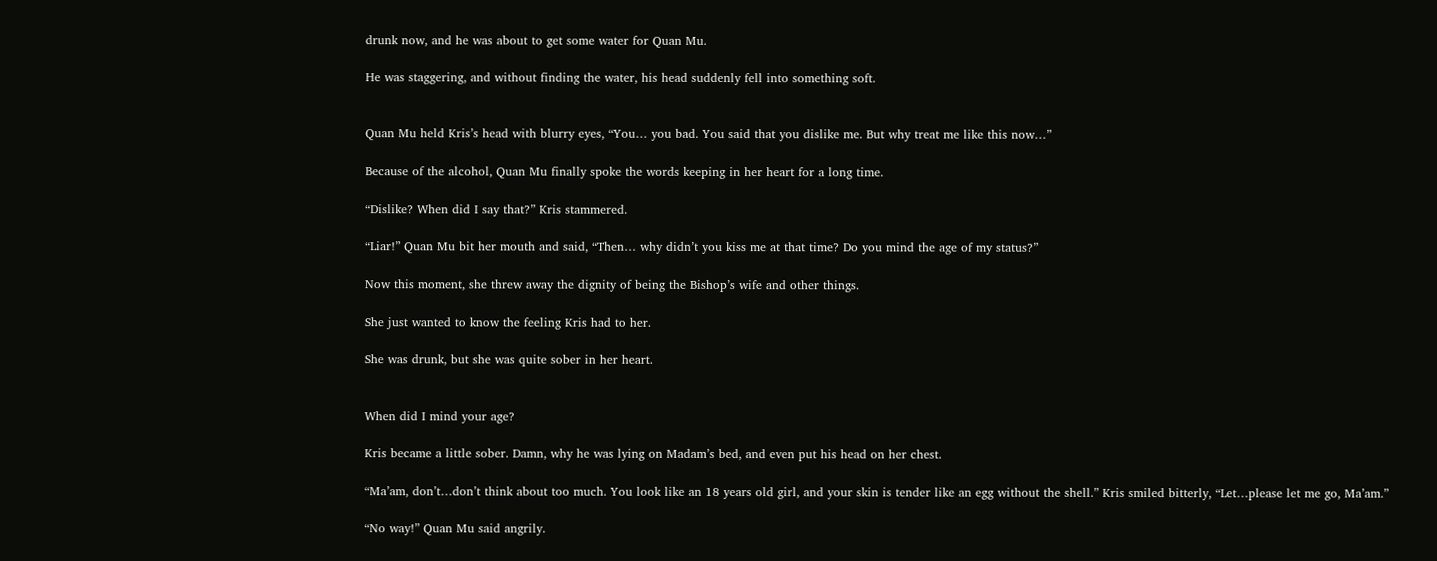drunk now, and he was about to get some water for Quan Mu.

He was staggering, and without finding the water, his head suddenly fell into something soft.


Quan Mu held Kris’s head with blurry eyes, “You… you bad. You said that you dislike me. But why treat me like this now…”

Because of the alcohol, Quan Mu finally spoke the words keeping in her heart for a long time.

“Dislike? When did I say that?” Kris stammered.

“Liar!” Quan Mu bit her mouth and said, “Then… why didn’t you kiss me at that time? Do you mind the age of my status?”

Now this moment, she threw away the dignity of being the Bishop’s wife and other things.

She just wanted to know the feeling Kris had to her.

She was drunk, but she was quite sober in her heart.


When did I mind your age?

Kris became a little sober. Damn, why he was lying on Madam’s bed, and even put his head on her chest.

“Ma’am, don’t…don’t think about too much. You look like an 18 years old girl, and your skin is tender like an egg without the shell.” Kris smiled bitterly, “Let…please let me go, Ma’am.”

“No way!” Quan Mu said angrily.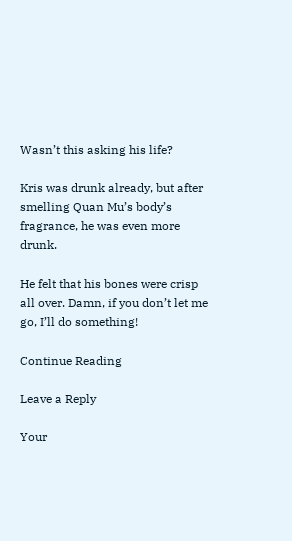Wasn’t this asking his life?

Kris was drunk already, but after smelling Quan Mu’s body’s fragrance, he was even more drunk.

He felt that his bones were crisp all over. Damn, if you don’t let me go, I’ll do something!

Continue Reading

Leave a Reply

Your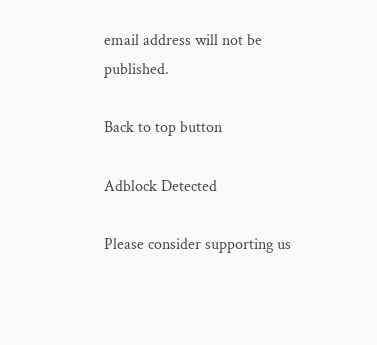email address will not be published.

Back to top button

Adblock Detected

Please consider supporting us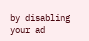by disabling your ad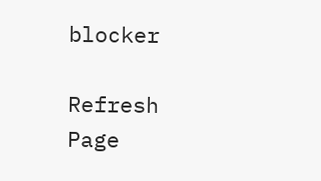blocker

Refresh Page